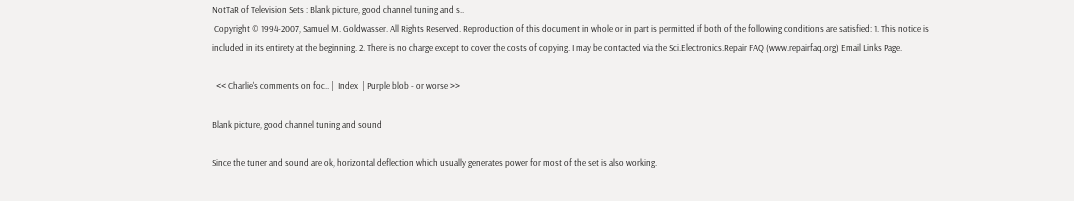NotTaR of Television Sets : Blank picture, good channel tuning and s..
 Copyright © 1994-2007, Samuel M. Goldwasser. All Rights Reserved. Reproduction of this document in whole or in part is permitted if both of the following conditions are satisfied: 1. This notice is included in its entirety at the beginning. 2. There is no charge except to cover the costs of copying. I may be contacted via the Sci.Electronics.Repair FAQ (www.repairfaq.org) Email Links Page.

  << Charlie's comments on foc.. |  Index  | Purple blob - or worse >>

Blank picture, good channel tuning and sound

Since the tuner and sound are ok, horizontal deflection which usually generates power for most of the set is also working.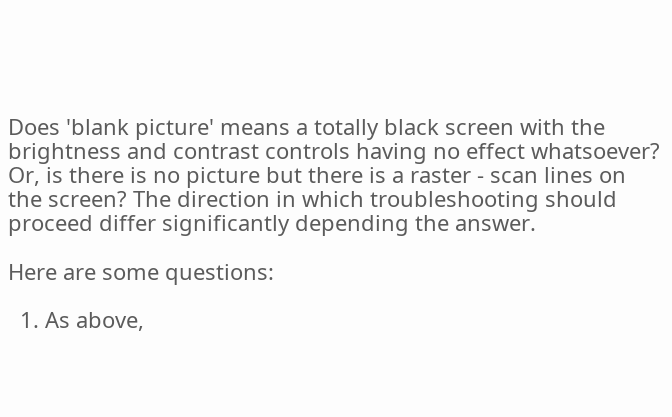Does 'blank picture' means a totally black screen with the brightness and contrast controls having no effect whatsoever? Or, is there is no picture but there is a raster - scan lines on the screen? The direction in which troubleshooting should proceed differ significantly depending the answer.

Here are some questions:

  1. As above,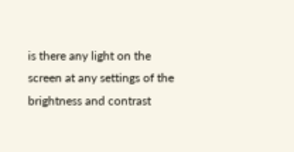is there any light on the screen at any settings of the brightness and contrast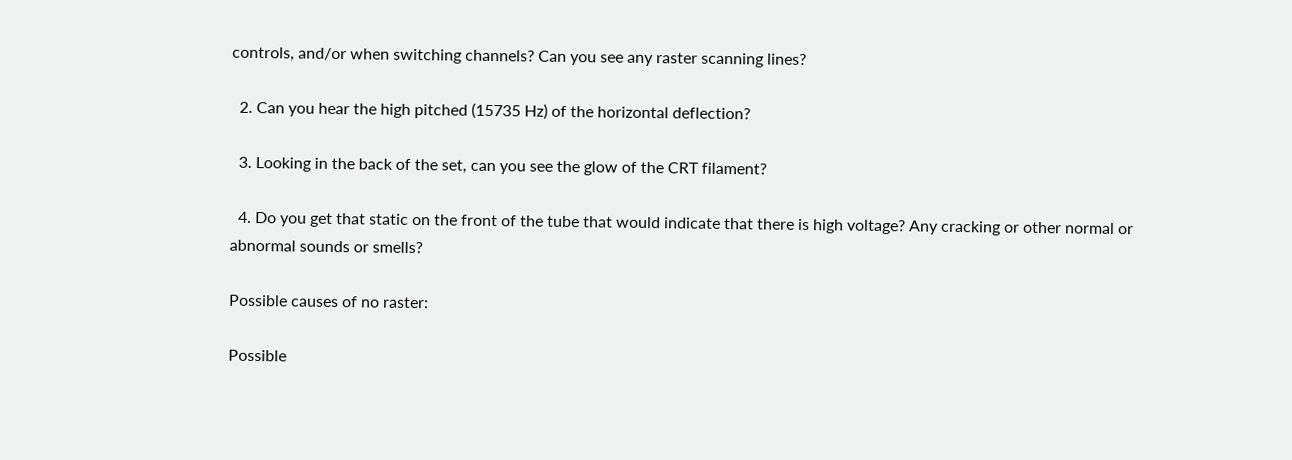controls, and/or when switching channels? Can you see any raster scanning lines?

  2. Can you hear the high pitched (15735 Hz) of the horizontal deflection?

  3. Looking in the back of the set, can you see the glow of the CRT filament?

  4. Do you get that static on the front of the tube that would indicate that there is high voltage? Any cracking or other normal or abnormal sounds or smells?

Possible causes of no raster:

Possible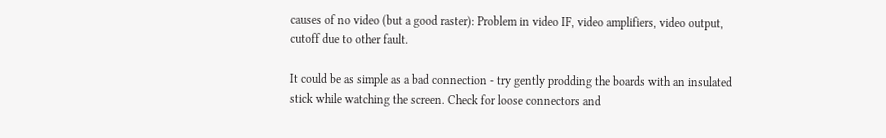causes of no video (but a good raster): Problem in video IF, video amplifiers, video output, cutoff due to other fault.

It could be as simple as a bad connection - try gently prodding the boards with an insulated stick while watching the screen. Check for loose connectors and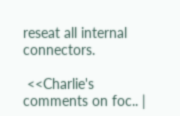reseat all internal connectors.

 <<Charlie's comments on foc.. |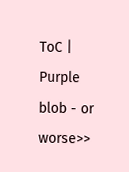ToC | Purple blob - or worse>>